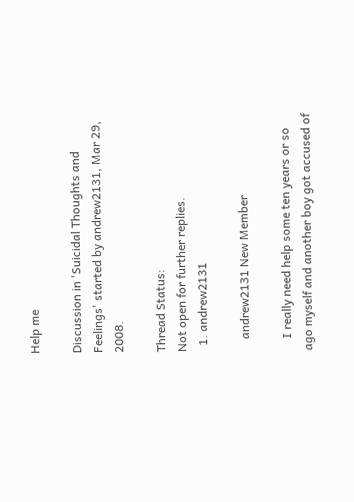Help me

Discussion in 'Suicidal Thoughts and Feelings' started by andrew2131, Mar 29, 2008.

Thread Status:
Not open for further replies.
  1. andrew2131

    andrew2131 New Member

    I really need help some ten years or so ago myself and another boy got accused of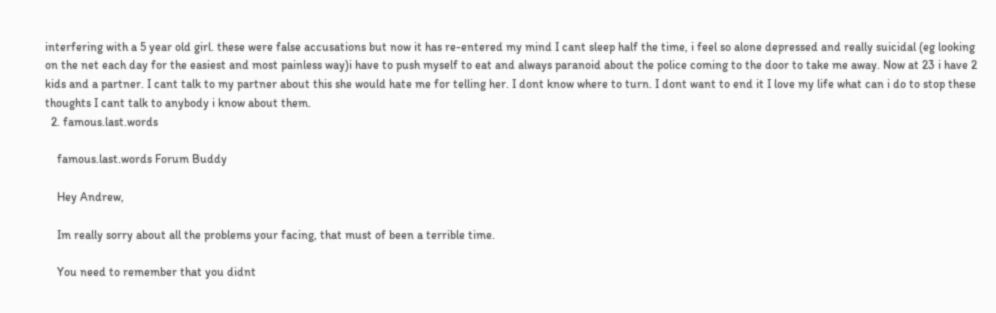interfering with a 5 year old girl. these were false accusations but now it has re-entered my mind I cant sleep half the time, i feel so alone depressed and really suicidal (eg looking on the net each day for the easiest and most painless way)i have to push myself to eat and always paranoid about the police coming to the door to take me away. Now at 23 i have 2 kids and a partner. I cant talk to my partner about this she would hate me for telling her. I dont know where to turn. I dont want to end it I love my life what can i do to stop these thoughts I cant talk to anybody i know about them.
  2. famous.last.words

    famous.last.words Forum Buddy

    Hey Andrew,

    Im really sorry about all the problems your facing, that must of been a terrible time.

    You need to remember that you didnt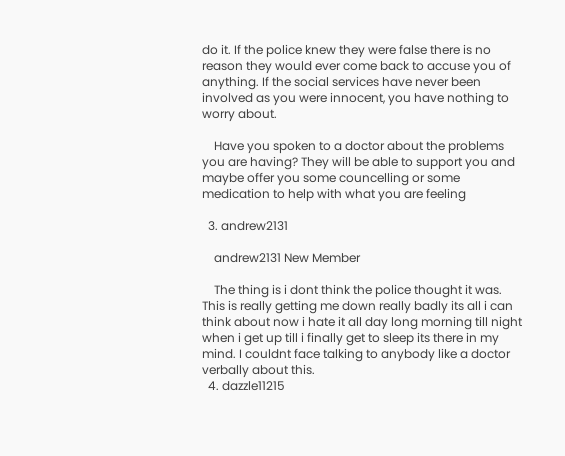do it. If the police knew they were false there is no reason they would ever come back to accuse you of anything. If the social services have never been involved as you were innocent, you have nothing to worry about.

    Have you spoken to a doctor about the problems you are having? They will be able to support you and maybe offer you some councelling or some medication to help with what you are feeling

  3. andrew2131

    andrew2131 New Member

    The thing is i dont think the police thought it was. This is really getting me down really badly its all i can think about now i hate it all day long morning till night when i get up till i finally get to sleep its there in my mind. I couldnt face talking to anybody like a doctor verbally about this.
  4. dazzle11215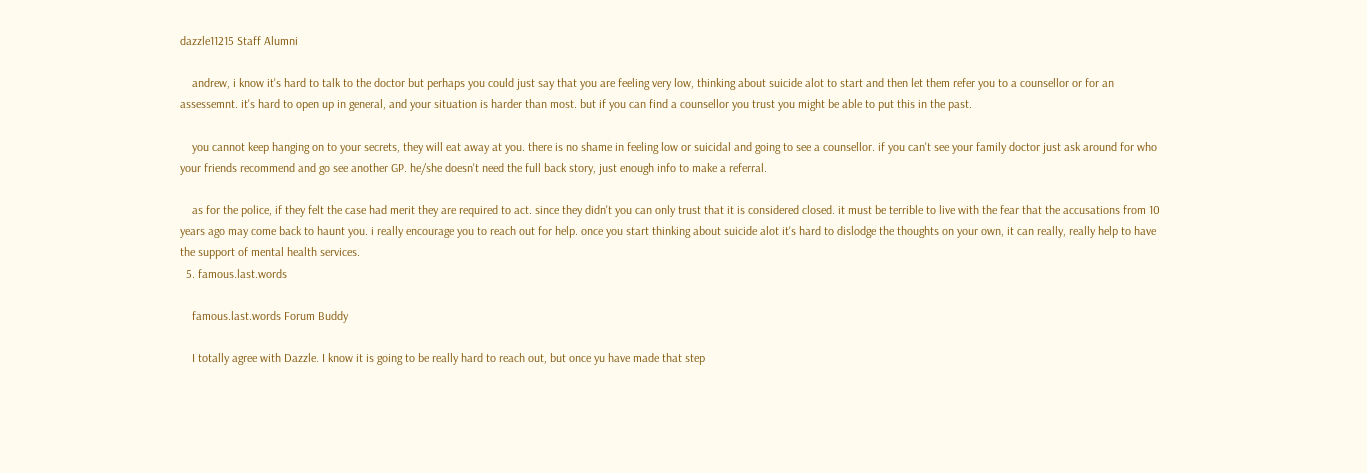dazzle11215 Staff Alumni

    andrew, i know it's hard to talk to the doctor but perhaps you could just say that you are feeling very low, thinking about suicide alot to start and then let them refer you to a counsellor or for an assessemnt. it's hard to open up in general, and your situation is harder than most. but if you can find a counsellor you trust you might be able to put this in the past.

    you cannot keep hanging on to your secrets, they will eat away at you. there is no shame in feeling low or suicidal and going to see a counsellor. if you can't see your family doctor just ask around for who your friends recommend and go see another GP. he/she doesn't need the full back story, just enough info to make a referral.

    as for the police, if they felt the case had merit they are required to act. since they didn't you can only trust that it is considered closed. it must be terrible to live with the fear that the accusations from 10 years ago may come back to haunt you. i really encourage you to reach out for help. once you start thinking about suicide alot it's hard to dislodge the thoughts on your own, it can really, really help to have the support of mental health services.
  5. famous.last.words

    famous.last.words Forum Buddy

    I totally agree with Dazzle. I know it is going to be really hard to reach out, but once yu have made that step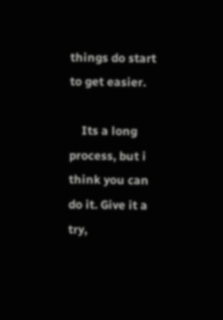things do start to get easier.

    Its a long process, but i think you can do it. Give it a try,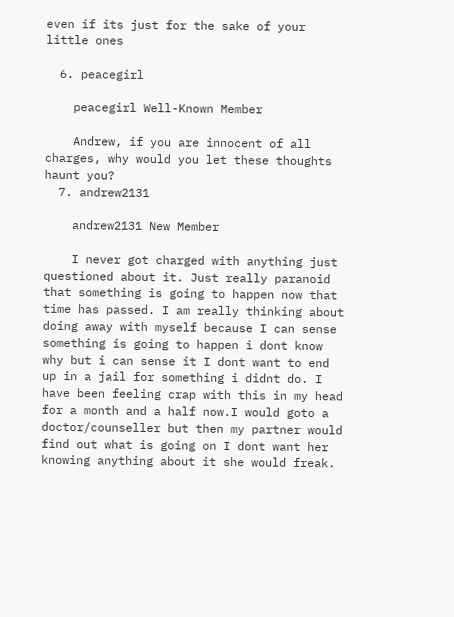even if its just for the sake of your little ones

  6. peacegirl

    peacegirl Well-Known Member

    Andrew, if you are innocent of all charges, why would you let these thoughts haunt you?
  7. andrew2131

    andrew2131 New Member

    I never got charged with anything just questioned about it. Just really paranoid that something is going to happen now that time has passed. I am really thinking about doing away with myself because I can sense something is going to happen i dont know why but i can sense it I dont want to end up in a jail for something i didnt do. I have been feeling crap with this in my head for a month and a half now.I would goto a doctor/counseller but then my partner would find out what is going on I dont want her knowing anything about it she would freak.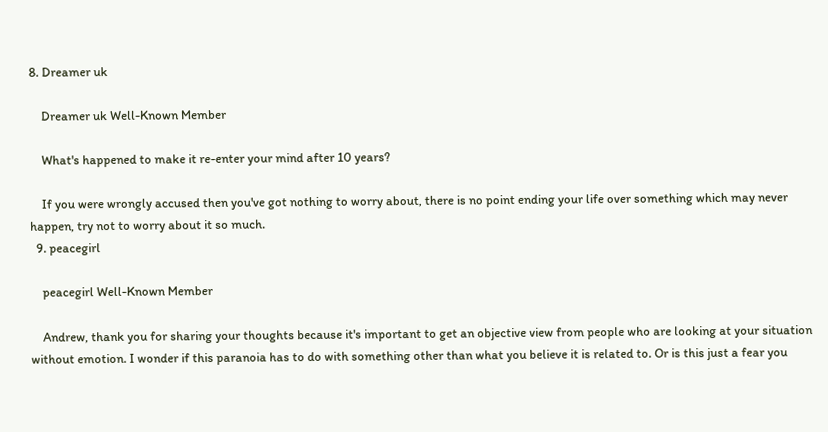8. Dreamer uk

    Dreamer uk Well-Known Member

    What's happened to make it re-enter your mind after 10 years?

    If you were wrongly accused then you've got nothing to worry about, there is no point ending your life over something which may never happen, try not to worry about it so much.
  9. peacegirl

    peacegirl Well-Known Member

    Andrew, thank you for sharing your thoughts because it's important to get an objective view from people who are looking at your situation without emotion. I wonder if this paranoia has to do with something other than what you believe it is related to. Or is this just a fear you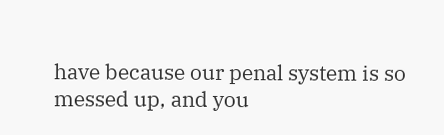have because our penal system is so messed up, and you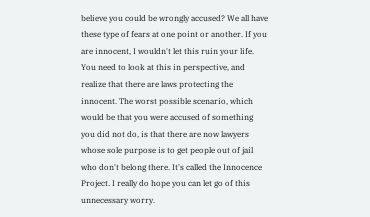believe you could be wrongly accused? We all have these type of fears at one point or another. If you are innocent, I wouldn't let this ruin your life. You need to look at this in perspective, and realize that there are laws protecting the innocent. The worst possible scenario, which would be that you were accused of something you did not do, is that there are now lawyers whose sole purpose is to get people out of jail who don't belong there. It's called the Innocence Project. I really do hope you can let go of this unnecessary worry.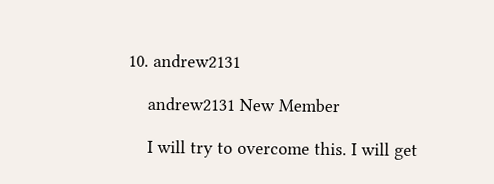10. andrew2131

    andrew2131 New Member

    I will try to overcome this. I will get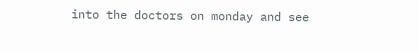into the doctors on monday and see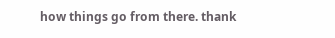how things go from there. thank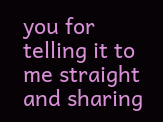you for telling it to me straight and sharing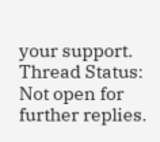your support.
Thread Status:
Not open for further replies.